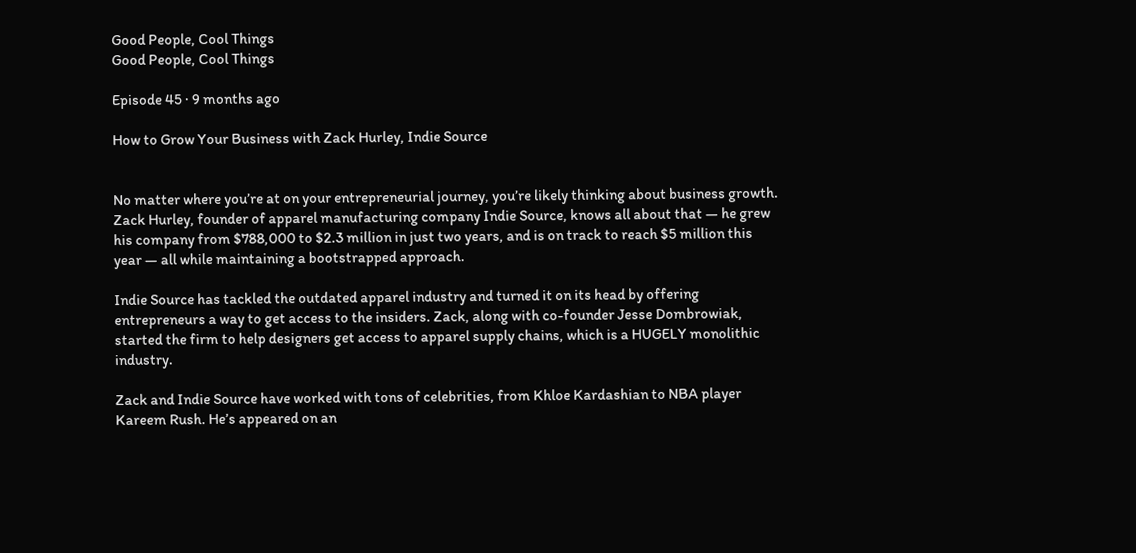Good People, Cool Things
Good People, Cool Things

Episode 45 · 9 months ago

How to Grow Your Business with Zack Hurley, Indie Source


No matter where you’re at on your entrepreneurial journey, you’re likely thinking about business growth. Zack Hurley, founder of apparel manufacturing company Indie Source, knows all about that — he grew his company from $788,000 to $2.3 million in just two years, and is on track to reach $5 million this year — all while maintaining a bootstrapped approach.

Indie Source has tackled the outdated apparel industry and turned it on its head by offering entrepreneurs a way to get access to the insiders. Zack, along with co-founder Jesse Dombrowiak, started the firm to help designers get access to apparel supply chains, which is a HUGELY monolithic industry.

Zack and Indie Source have worked with tons of celebrities, from Khloe Kardashian to NBA player Kareem Rush. He’s appeared on an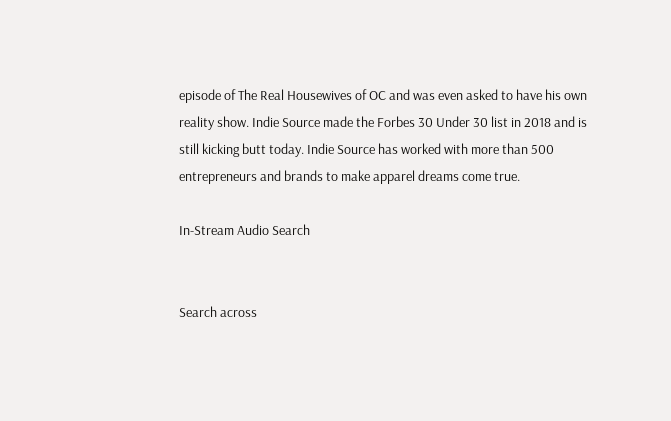episode of The Real Housewives of OC and was even asked to have his own reality show. Indie Source made the Forbes 30 Under 30 list in 2018 and is still kicking butt today. Indie Source has worked with more than 500 entrepreneurs and brands to make apparel dreams come true.

In-Stream Audio Search


Search across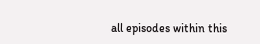all episodes within this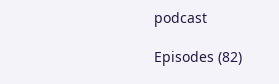podcast

Episodes (82)